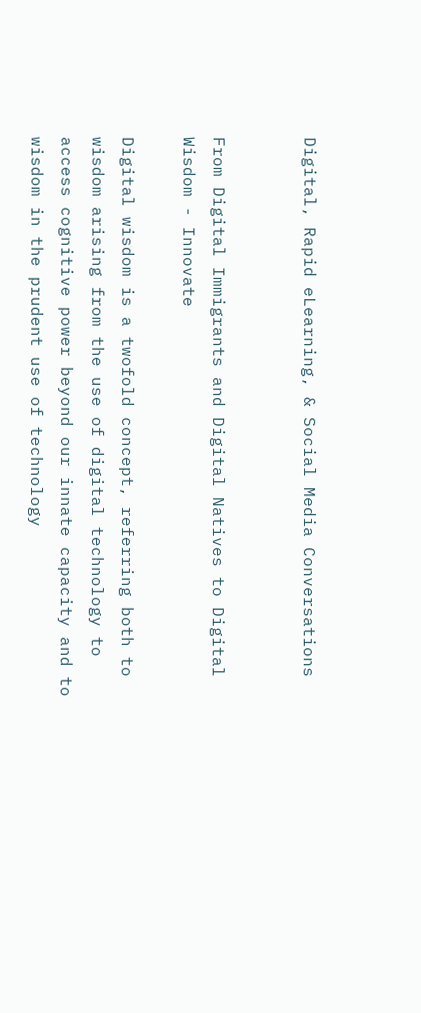Digital, Rapid eLearning, & Social Media Conversations


From Digital Immigrants and Digital Natives to Digital Wisdom - Innovate

Digital wisdom is a twofold concept, referring both to wisdom arising from the use of digital technology to access cognitive power beyond our innate capacity and to wisdom in the prudent use of technology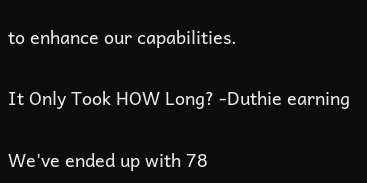to enhance our capabilities.

It Only Took HOW Long? -Duthie earning

We've ended up with 78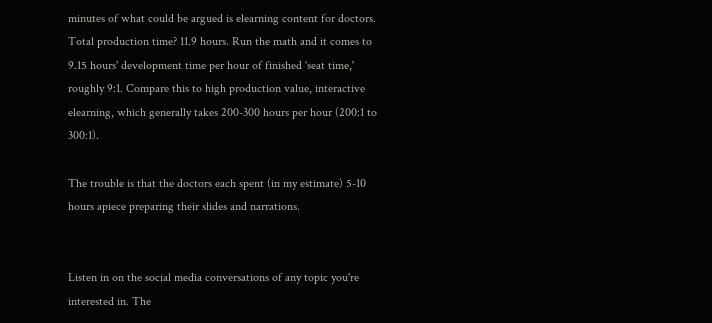minutes of what could be argued is elearning content for doctors. Total production time? 11.9 hours. Run the math and it comes to 9.15 hours' development time per hour of finished 'seat time,' roughly 9:1. Compare this to high production value, interactive elearning, which generally takes 200-300 hours per hour (200:1 to 300:1).

The trouble is that the doctors each spent (in my estimate) 5-10 hours apiece preparing their slides and narrations.


Listen in on the social media conversations of any topic you're interested in. The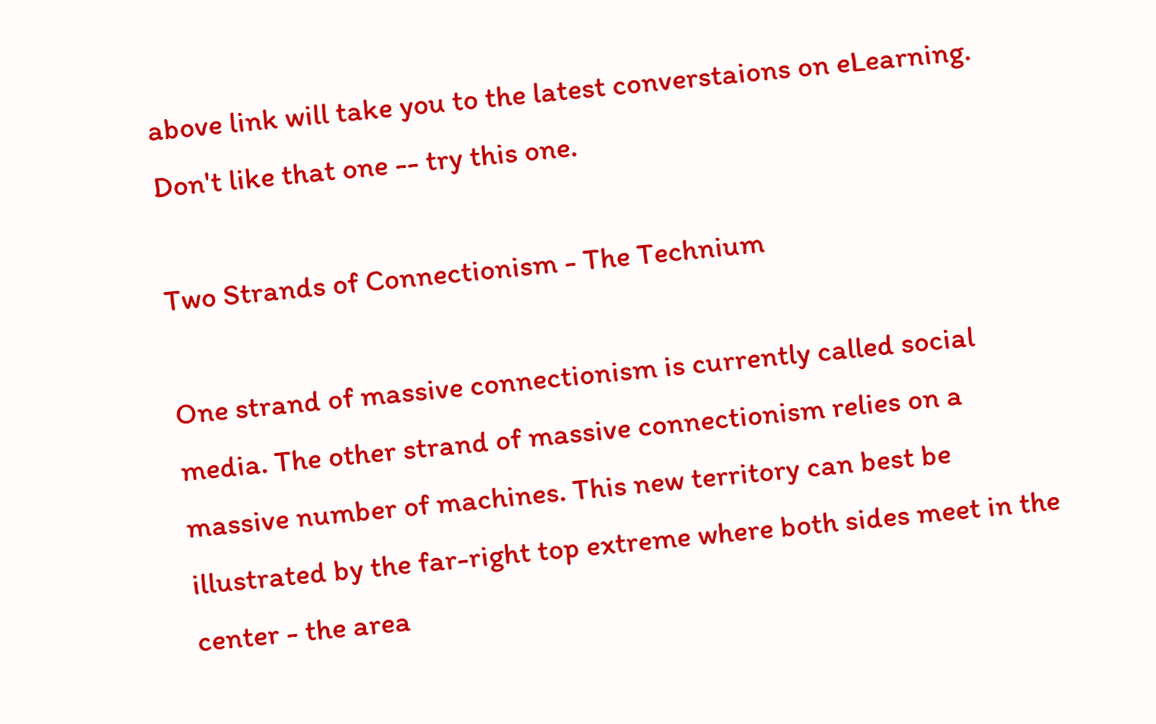above link will take you to the latest converstaions on eLearning. Don't like that one -- try this one.

Two Strands of Connectionism - The Technium

One strand of massive connectionism is currently called social media. The other strand of massive connectionism relies on a massive number of machines. This new territory can best be illustrated by the far-right top extreme where both sides meet in the center - the area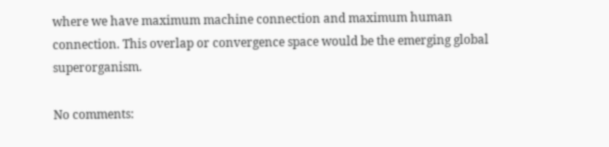where we have maximum machine connection and maximum human connection. This overlap or convergence space would be the emerging global superorganism.

No comments: